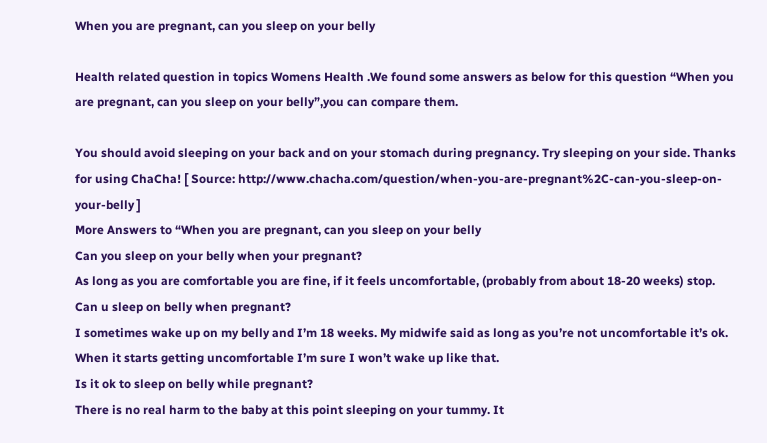When you are pregnant, can you sleep on your belly

Health related question in topics Womens Health .We found some answers as below for this question “When you are pregnant, can you sleep on your belly”,you can compare them.

You should avoid sleeping on your back and on your stomach during pregnancy. Try sleeping on your side. Thanks for using ChaCha! [ Source: http://www.chacha.com/question/when-you-are-pregnant%2C-can-you-sleep-on-your-belly ]
More Answers to “When you are pregnant, can you sleep on your belly
Can you sleep on your belly when your pregnant?
As long as you are comfortable you are fine, if it feels uncomfortable, (probably from about 18-20 weeks) stop.
Can u sleep on belly when pregnant?
I sometimes wake up on my belly and I’m 18 weeks. My midwife said as long as you’re not uncomfortable it’s ok. When it starts getting uncomfortable I’m sure I won’t wake up like that.
Is it ok to sleep on belly while pregnant?
There is no real harm to the baby at this point sleeping on your tummy. It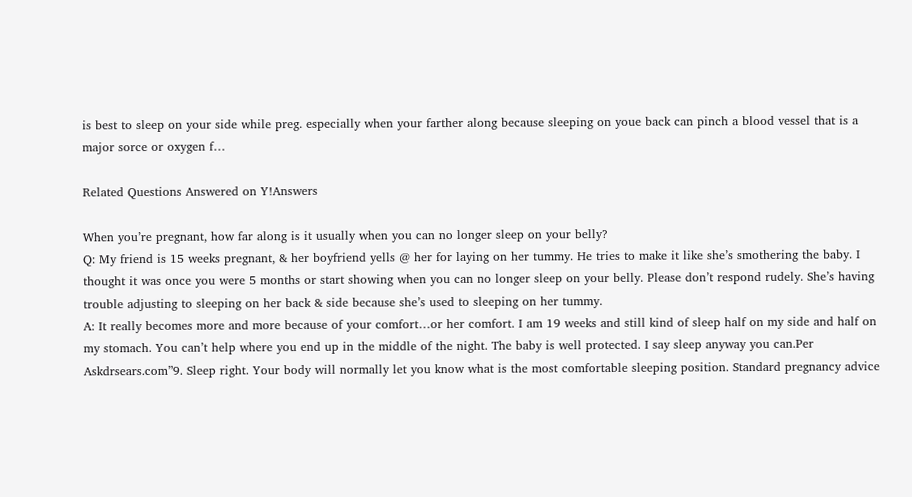is best to sleep on your side while preg. especially when your farther along because sleeping on youe back can pinch a blood vessel that is a major sorce or oxygen f…

Related Questions Answered on Y!Answers

When you’re pregnant, how far along is it usually when you can no longer sleep on your belly?
Q: My friend is 15 weeks pregnant, & her boyfriend yells @ her for laying on her tummy. He tries to make it like she’s smothering the baby. I thought it was once you were 5 months or start showing when you can no longer sleep on your belly. Please don’t respond rudely. She’s having trouble adjusting to sleeping on her back & side because she’s used to sleeping on her tummy.
A: It really becomes more and more because of your comfort…or her comfort. I am 19 weeks and still kind of sleep half on my side and half on my stomach. You can’t help where you end up in the middle of the night. The baby is well protected. I say sleep anyway you can.Per Askdrsears.com”9. Sleep right. Your body will normally let you know what is the most comfortable sleeping position. Standard pregnancy advice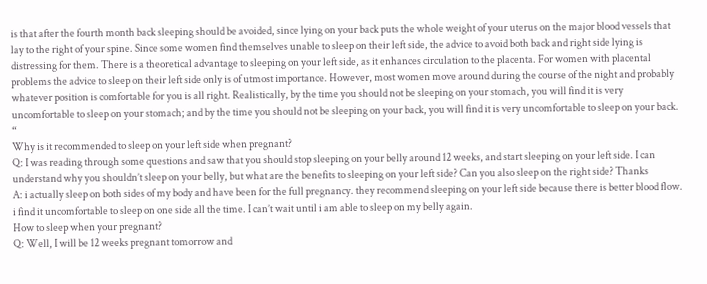is that after the fourth month back sleeping should be avoided, since lying on your back puts the whole weight of your uterus on the major blood vessels that lay to the right of your spine. Since some women find themselves unable to sleep on their left side, the advice to avoid both back and right side lying is distressing for them. There is a theoretical advantage to sleeping on your left side, as it enhances circulation to the placenta. For women with placental problems the advice to sleep on their left side only is of utmost importance. However, most women move around during the course of the night and probably whatever position is comfortable for you is all right. Realistically, by the time you should not be sleeping on your stomach, you will find it is very uncomfortable to sleep on your stomach; and by the time you should not be sleeping on your back, you will find it is very uncomfortable to sleep on your back. “
Why is it recommended to sleep on your left side when pregnant?
Q: I was reading through some questions and saw that you should stop sleeping on your belly around 12 weeks, and start sleeping on your left side. I can understand why you shouldn’t sleep on your belly, but what are the benefits to sleeping on your left side? Can you also sleep on the right side? Thanks
A: i actually sleep on both sides of my body and have been for the full pregnancy. they recommend sleeping on your left side because there is better blood flow. i find it uncomfortable to sleep on one side all the time. I can’t wait until i am able to sleep on my belly again.
How to sleep when your pregnant?
Q: Well, I will be 12 weeks pregnant tomorrow and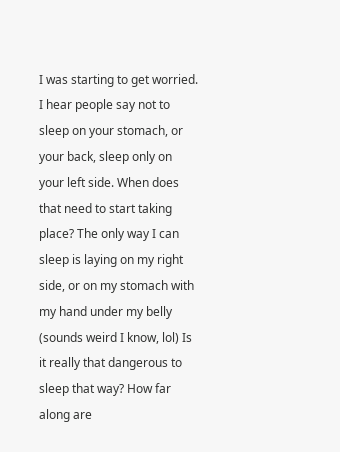I was starting to get worried. I hear people say not to sleep on your stomach, or your back, sleep only on your left side. When does that need to start taking place? The only way I can sleep is laying on my right side, or on my stomach with my hand under my belly (sounds weird I know, lol) Is it really that dangerous to sleep that way? How far along are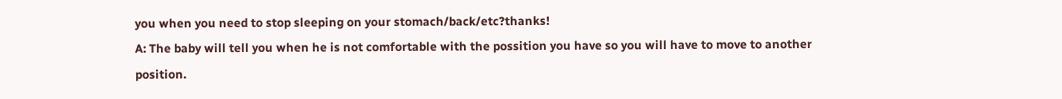you when you need to stop sleeping on your stomach/back/etc?thanks!
A: The baby will tell you when he is not comfortable with the possition you have so you will have to move to another position.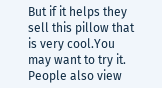But if it helps they sell this pillow that is very cool.You may want to try it.
People also view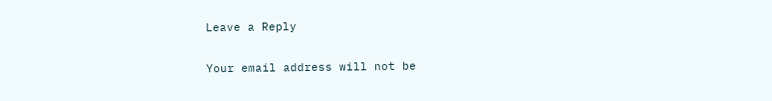Leave a Reply

Your email address will not be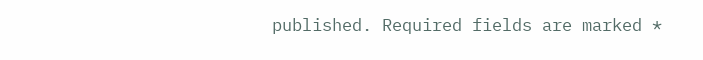published. Required fields are marked *